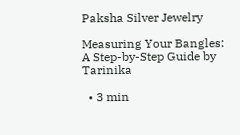Paksha Silver Jewelry

Measuring Your Bangles: A Step-by-Step Guide by Tarinika

  • 3 min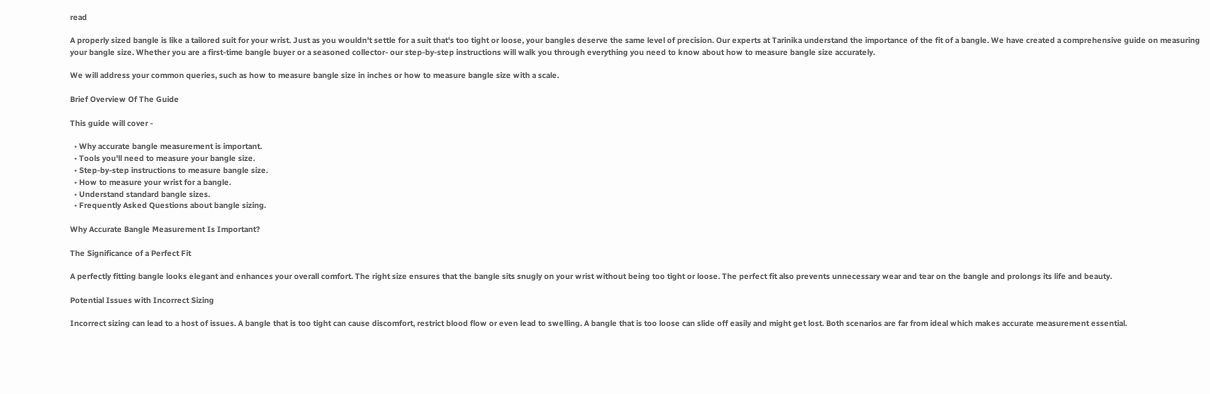read

A properly sized bangle is like a tailored suit for your wrist. Just as you wouldn't settle for a suit that's too tight or loose, your bangles deserve the same level of precision. Our experts at Tarinika understand the importance of the fit of a bangle. We have created a comprehensive guide on measuring your bangle size. Whether you are a first-time bangle buyer or a seasoned collector- our step-by-step instructions will walk you through everything you need to know about how to measure bangle size accurately.

We will address your common queries, such as how to measure bangle size in inches or how to measure bangle size with a scale.

Brief Overview Of The Guide

This guide will cover -

  • Why accurate bangle measurement is important.
  • Tools you'll need to measure your bangle size.
  • Step-by-step instructions to measure bangle size.
  • How to measure your wrist for a bangle.
  • Understand standard bangle sizes.
  • Frequently Asked Questions about bangle sizing.

Why Accurate Bangle Measurement Is Important?

The Significance of a Perfect Fit

A perfectly fitting bangle looks elegant and enhances your overall comfort. The right size ensures that the bangle sits snugly on your wrist without being too tight or loose. The perfect fit also prevents unnecessary wear and tear on the bangle and prolongs its life and beauty.

Potential Issues with Incorrect Sizing

Incorrect sizing can lead to a host of issues. A bangle that is too tight can cause discomfort, restrict blood flow or even lead to swelling. A bangle that is too loose can slide off easily and might get lost. Both scenarios are far from ideal which makes accurate measurement essential.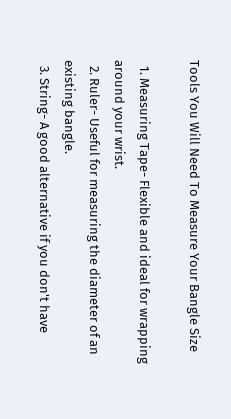Tools You Will Need To Measure Your Bangle Size

  1. Measuring Tape- Flexible and ideal for wrapping around your wrist.
  2. Ruler- Useful for measuring the diameter of an existing bangle.
  3. String- A good alternative if you don't have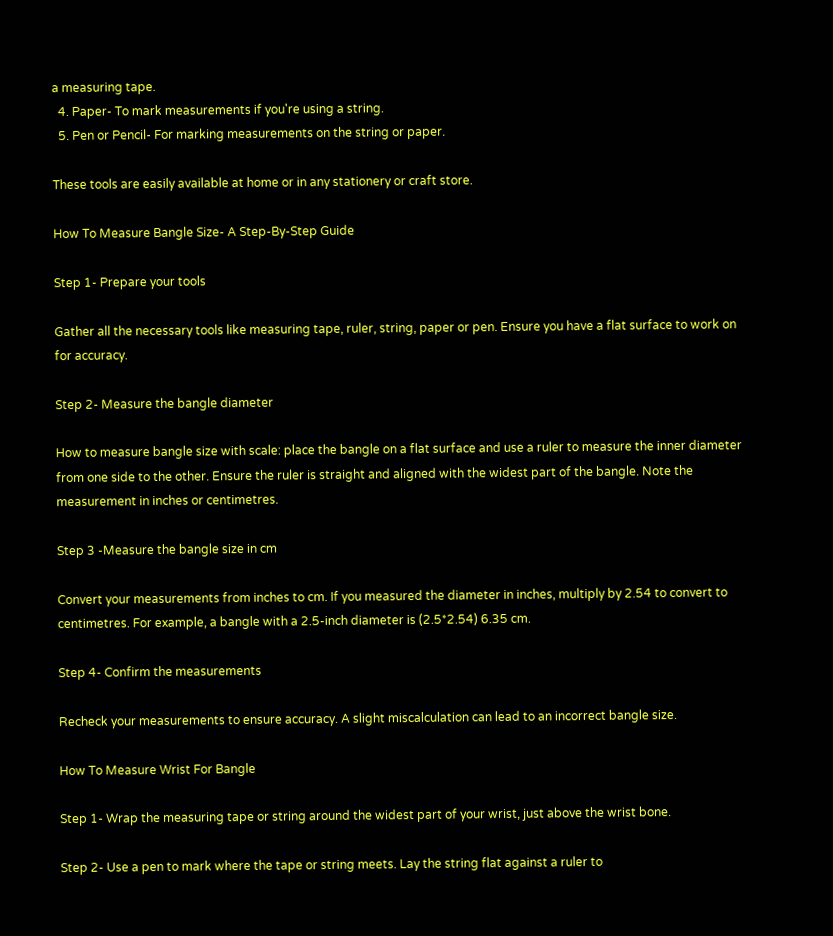a measuring tape.
  4. Paper- To mark measurements if you're using a string.
  5. Pen or Pencil- For marking measurements on the string or paper.

These tools are easily available at home or in any stationery or craft store.

How To Measure Bangle Size- A Step-By-Step Guide

Step 1- Prepare your tools

Gather all the necessary tools like measuring tape, ruler, string, paper or pen. Ensure you have a flat surface to work on for accuracy.

Step 2- Measure the bangle diameter

How to measure bangle size with scale: place the bangle on a flat surface and use a ruler to measure the inner diameter from one side to the other. Ensure the ruler is straight and aligned with the widest part of the bangle. Note the measurement in inches or centimetres.

Step 3 -Measure the bangle size in cm

Convert your measurements from inches to cm. If you measured the diameter in inches, multiply by 2.54 to convert to centimetres. For example, a bangle with a 2.5-inch diameter is (2.5*2.54) 6.35 cm.

Step 4- Confirm the measurements

Recheck your measurements to ensure accuracy. A slight miscalculation can lead to an incorrect bangle size.

How To Measure Wrist For Bangle

Step 1- Wrap the measuring tape or string around the widest part of your wrist, just above the wrist bone.

Step 2- Use a pen to mark where the tape or string meets. Lay the string flat against a ruler to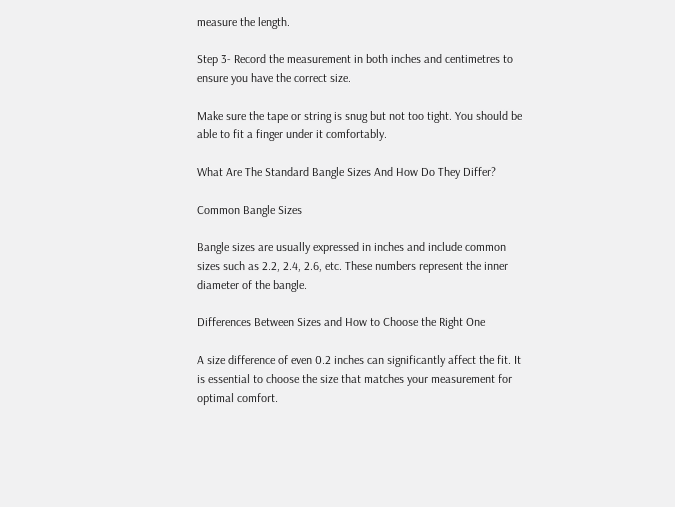measure the length.

Step 3- Record the measurement in both inches and centimetres to ensure you have the correct size.

Make sure the tape or string is snug but not too tight. You should be able to fit a finger under it comfortably.

What Are The Standard Bangle Sizes And How Do They Differ?

Common Bangle Sizes

Bangle sizes are usually expressed in inches and include common sizes such as 2.2, 2.4, 2.6, etc. These numbers represent the inner diameter of the bangle.

Differences Between Sizes and How to Choose the Right One

A size difference of even 0.2 inches can significantly affect the fit. It is essential to choose the size that matches your measurement for optimal comfort.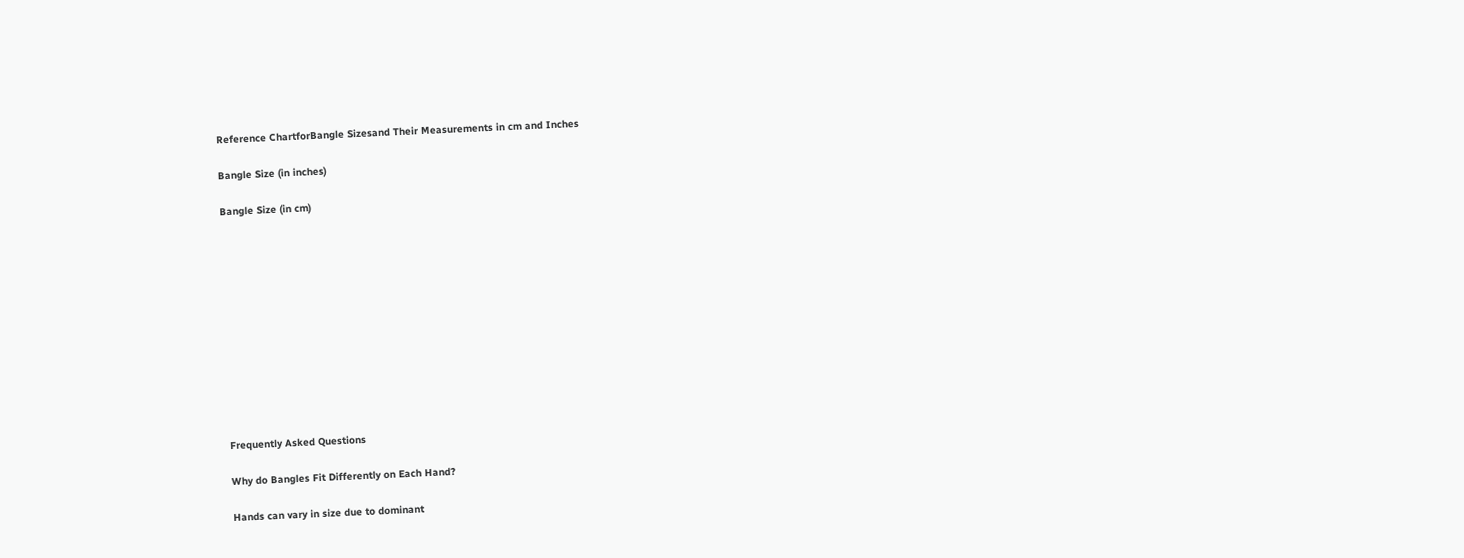Reference ChartforBangle Sizesand Their Measurements in cm and Inches

Bangle Size (in inches)

Bangle Size (in cm)












Frequently Asked Questions

Why do Bangles Fit Differently on Each Hand?

Hands can vary in size due to dominant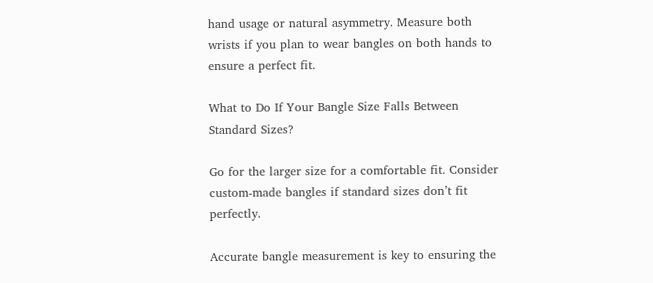hand usage or natural asymmetry. Measure both wrists if you plan to wear bangles on both hands to ensure a perfect fit.

What to Do If Your Bangle Size Falls Between Standard Sizes?

Go for the larger size for a comfortable fit. Consider custom-made bangles if standard sizes don’t fit perfectly.

Accurate bangle measurement is key to ensuring the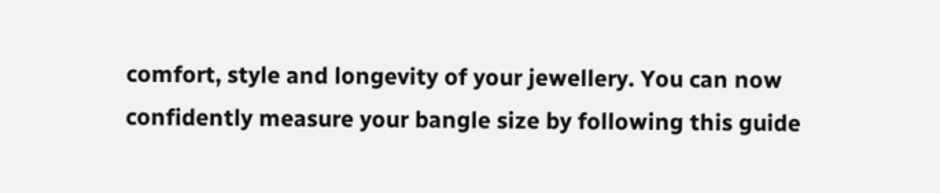comfort, style and longevity of your jewellery. You can now confidently measure your bangle size by following this guide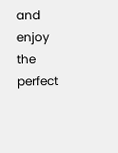and enjoy the perfect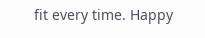fit every time. Happy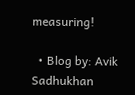measuring!

  • Blog by: Avik Sadhukhan